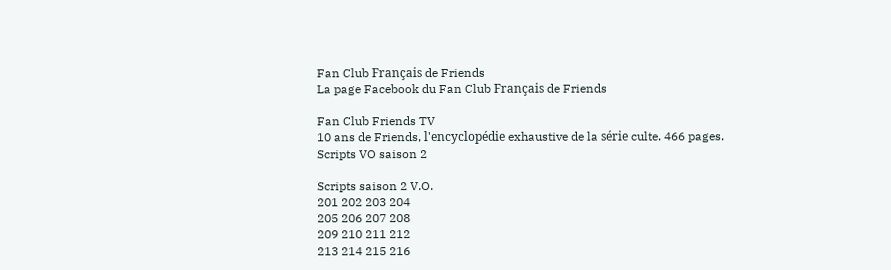Fan Club Français de Friends
La page Facebook du Fan Club Français de Friends

Fan Club Friends TV
10 ans de Friends, l'encyclopédie exhaustive de la série culte. 466 pages.
Scripts VO saison 2

Scripts saison 2 V.O.
201 202 203 204
205 206 207 208
209 210 211 212
213 214 215 216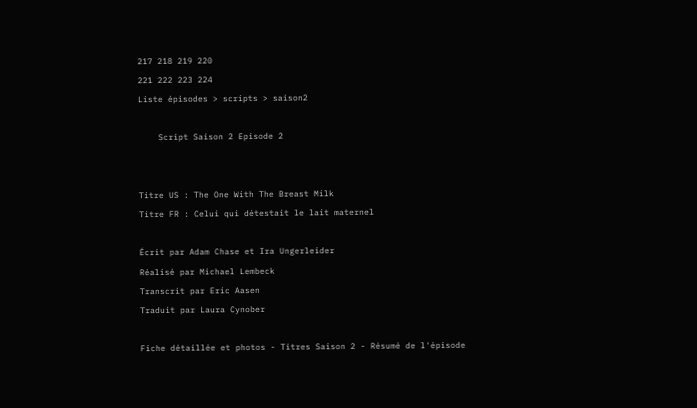217 218 219 220
221 222 223 224
Liste épisodes > scripts > saison2

    Script Saison 2 Episode 2


Titre US : The One With The Breast Milk
Titre FR : Celui qui détestait le lait maternel

Écrit par Adam Chase et Ira Ungerleider
Réalisé par Michael Lembeck
Transcrit par Eric Aasen
Traduit par Laura Cynober

Fiche détaillée et photos - Titres Saison 2 - Résumé de l'épisode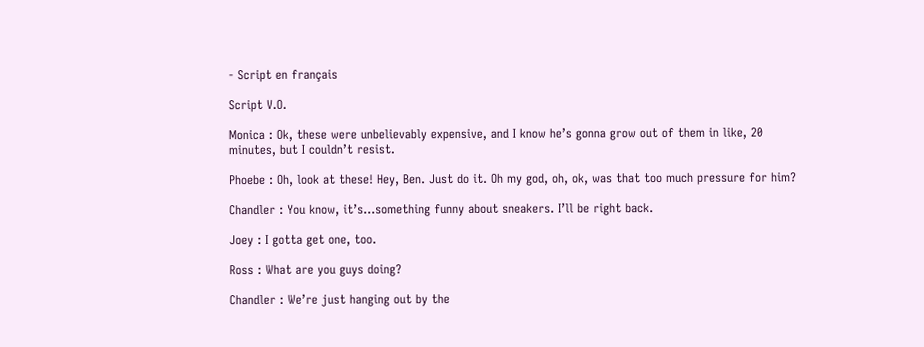- Script en français

Script V.O.

Monica : Ok, these were unbelievably expensive, and I know he’s gonna grow out of them in like, 20 minutes, but I couldn’t resist.

Phoebe : Oh, look at these! Hey, Ben. Just do it. Oh my god, oh, ok, was that too much pressure for him?

Chandler : You know, it’s...something funny about sneakers. I’ll be right back.

Joey : I gotta get one, too.

Ross : What are you guys doing?

Chandler : We’re just hanging out by the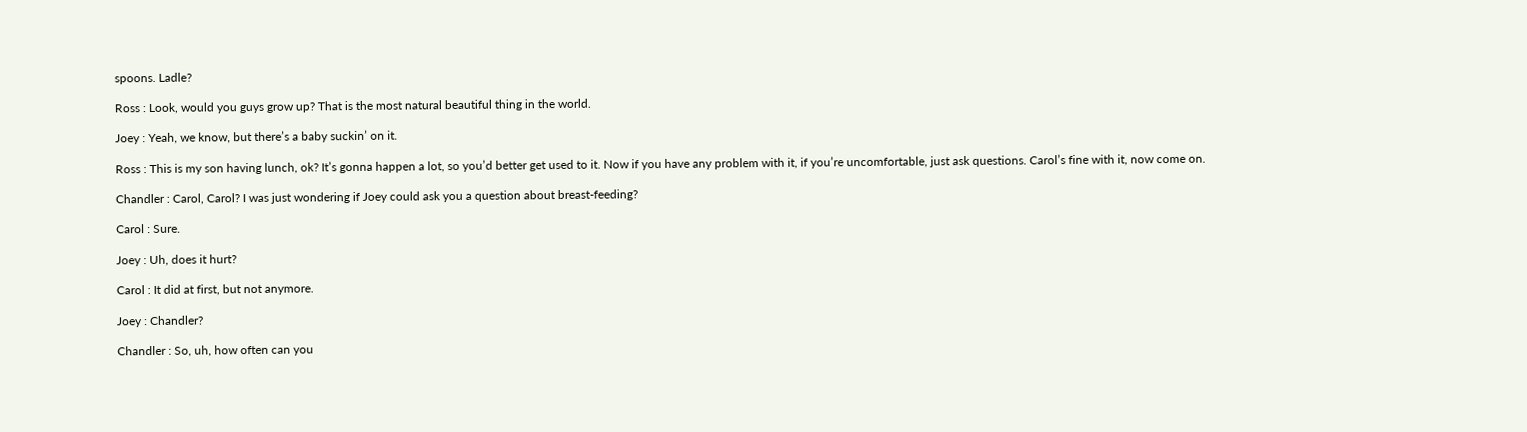spoons. Ladle?

Ross : Look, would you guys grow up? That is the most natural beautiful thing in the world.

Joey : Yeah, we know, but there’s a baby suckin’ on it.

Ross : This is my son having lunch, ok? It’s gonna happen a lot, so you’d better get used to it. Now if you have any problem with it, if you’re uncomfortable, just ask questions. Carol’s fine with it, now come on.

Chandler : Carol, Carol? I was just wondering if Joey could ask you a question about breast-feeding?

Carol : Sure.

Joey : Uh, does it hurt?

Carol : It did at first, but not anymore.

Joey : Chandler?

Chandler : So, uh, how often can you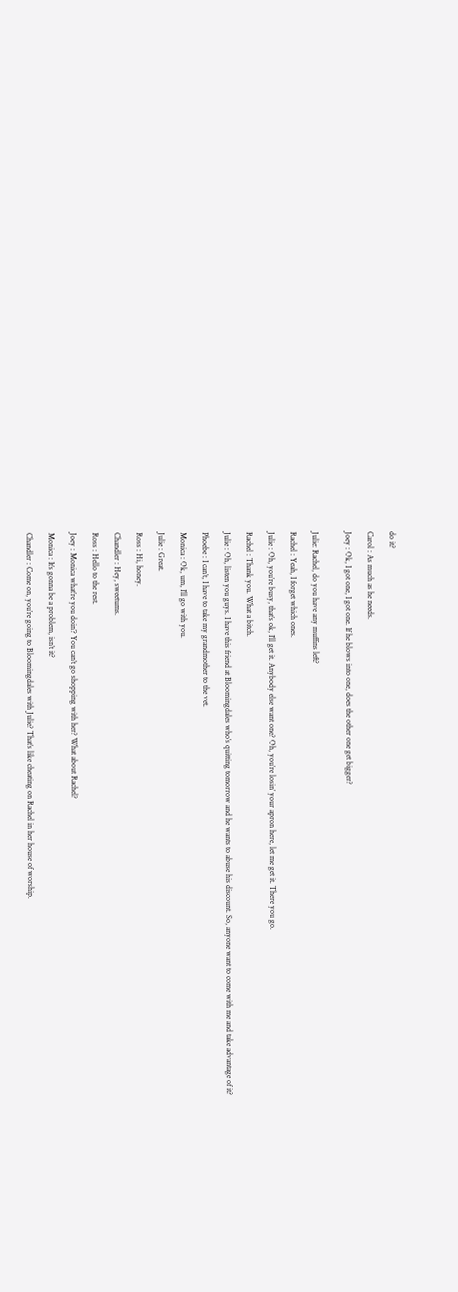do it?

Carol : As much as he needs.

Joey : Ok, I got one, I got one. If he blows into one, does the other one get bigger?


Julie: Rachel, do you have any muffins left?

Rachel : Yeah, I forget which ones.

Julie : Oh, you’re busy, that’s ok, I’ll get it. Anybody else want one? Oh, you’re losin’ your apron here, let me get it. There you go.

Rachel : Thank you. What a bitch.

Julie : Oh, listen you guys. I have this friend at Bloomingdales who’s quitting tomorrow and he wants to abuse his discount. So, anyone want to come with me and take advantage of it?

Phoebe : I can’t, I have to take my grandmother to the vet.

Monica : Ok, um, I’ll go with you.

Julie : Great.

Ross : Hi, honey.

Chandler : Hey, sweetums.

Ross : Hello to the rest.

Joey : Monica what’re you doin’? You can’t go shopping with her? What about Rachel?

Monica : It’s gonna be a problem, isn’t it?

Chandler : Come on, you’re going to Bloomingdales with Julie? That’s like cheating on Rachel in her house of worship.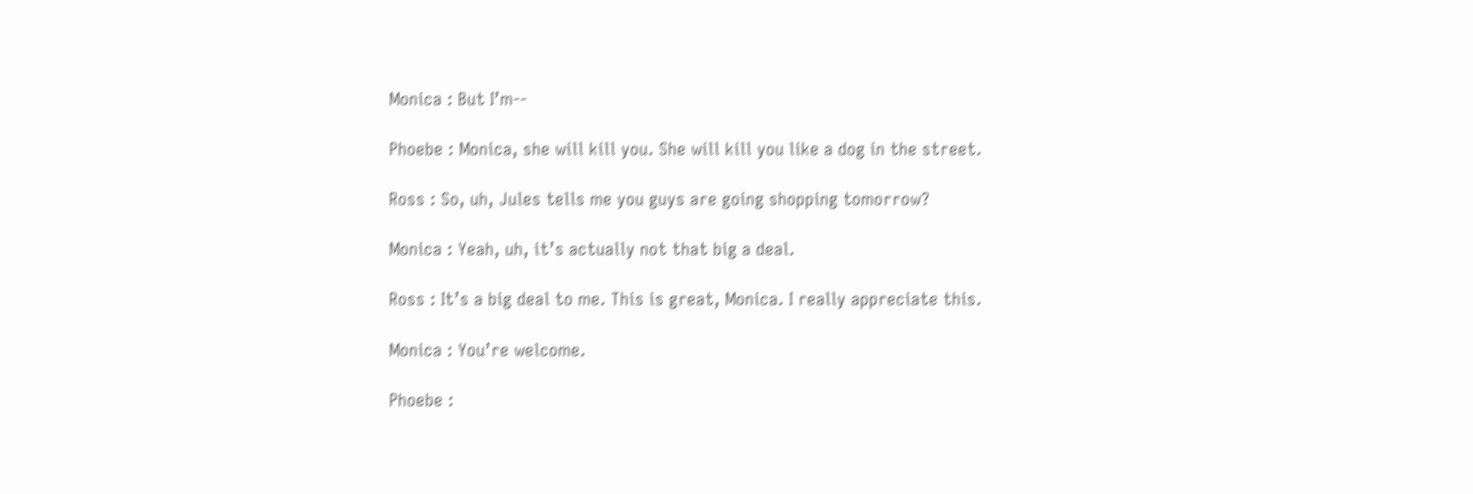Monica : But I’m--

Phoebe : Monica, she will kill you. She will kill you like a dog in the street.

Ross : So, uh, Jules tells me you guys are going shopping tomorrow?

Monica : Yeah, uh, it’s actually not that big a deal.

Ross : It’s a big deal to me. This is great, Monica. I really appreciate this.

Monica : You’re welcome.

Phoebe :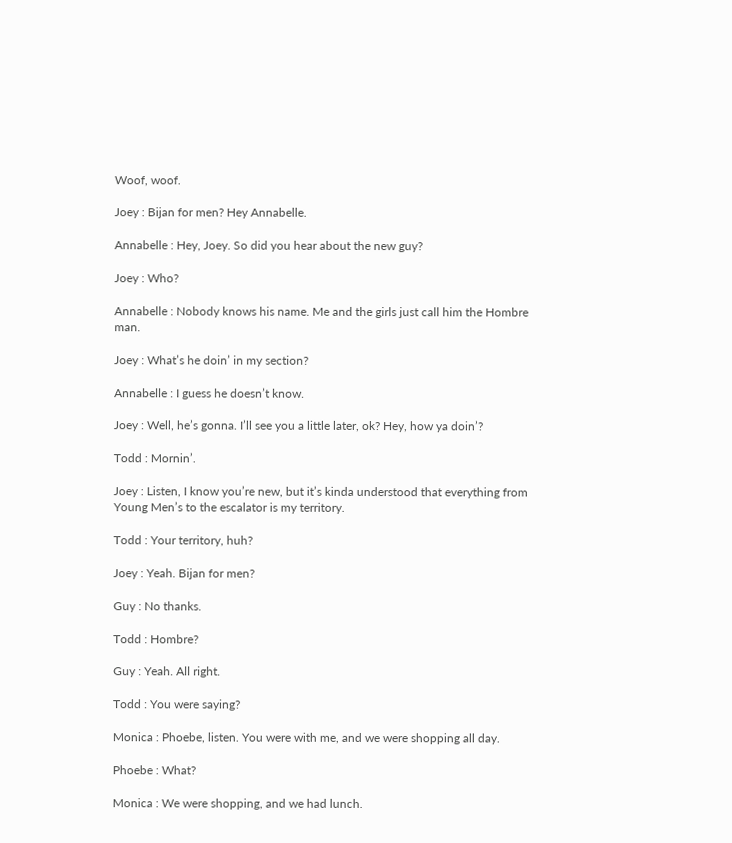Woof, woof.

Joey : Bijan for men? Hey Annabelle.

Annabelle : Hey, Joey. So did you hear about the new guy?

Joey : Who?

Annabelle : Nobody knows his name. Me and the girls just call him the Hombre man.

Joey : What’s he doin’ in my section?

Annabelle : I guess he doesn’t know.

Joey : Well, he’s gonna. I’ll see you a little later, ok? Hey, how ya doin’?

Todd : Mornin’.

Joey : Listen, I know you’re new, but it’s kinda understood that everything from Young Men’s to the escalator is my territory.

Todd : Your territory, huh?

Joey : Yeah. Bijan for men?

Guy : No thanks.

Todd : Hombre?

Guy : Yeah. All right.

Todd : You were saying?

Monica : Phoebe, listen. You were with me, and we were shopping all day.

Phoebe : What?

Monica : We were shopping, and we had lunch.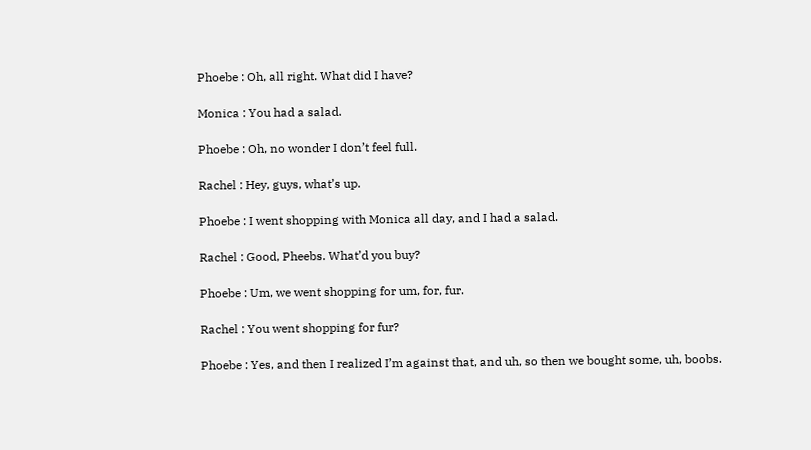Phoebe : Oh, all right. What did I have?

Monica : You had a salad.

Phoebe : Oh, no wonder I don’t feel full.

Rachel : Hey, guys, what’s up.

Phoebe : I went shopping with Monica all day, and I had a salad.

Rachel : Good, Pheebs. What’d you buy?

Phoebe : Um, we went shopping for um, for, fur.

Rachel : You went shopping for fur?

Phoebe : Yes, and then I realized I’m against that, and uh, so then we bought some, uh, boobs.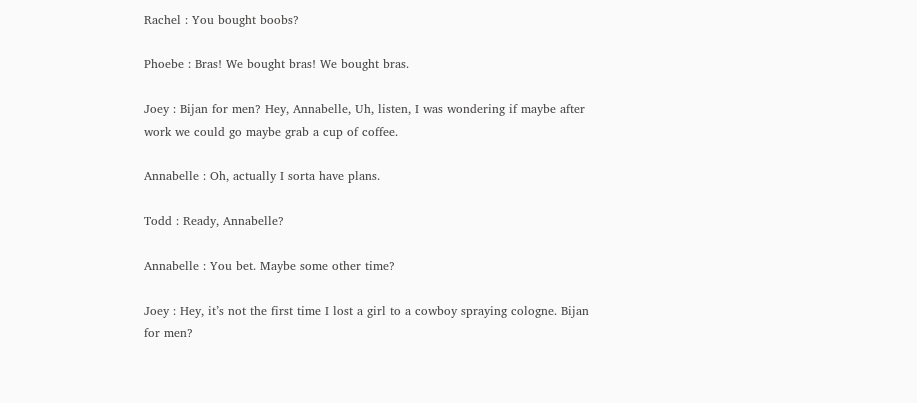Rachel : You bought boobs?

Phoebe : Bras! We bought bras! We bought bras.

Joey : Bijan for men? Hey, Annabelle, Uh, listen, I was wondering if maybe after work we could go maybe grab a cup of coffee.

Annabelle : Oh, actually I sorta have plans.

Todd : Ready, Annabelle?

Annabelle : You bet. Maybe some other time?

Joey : Hey, it’s not the first time I lost a girl to a cowboy spraying cologne. Bijan for men?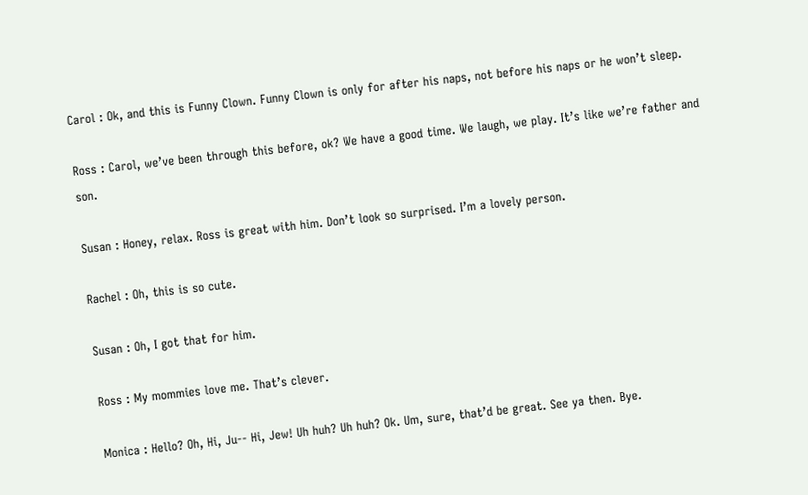Carol : Ok, and this is Funny Clown. Funny Clown is only for after his naps, not before his naps or he won’t sleep.

Ross : Carol, we’ve been through this before, ok? We have a good time. We laugh, we play. It’s like we’re father and son.

Susan : Honey, relax. Ross is great with him. Don’t look so surprised. I’m a lovely person.

Rachel : Oh, this is so cute.

Susan : Oh, I got that for him.

Ross : My mommies love me. That’s clever.

Monica : Hello? Oh, Hi, Ju-- Hi, Jew! Uh huh? Uh huh? Ok. Um, sure, that’d be great. See ya then. Bye.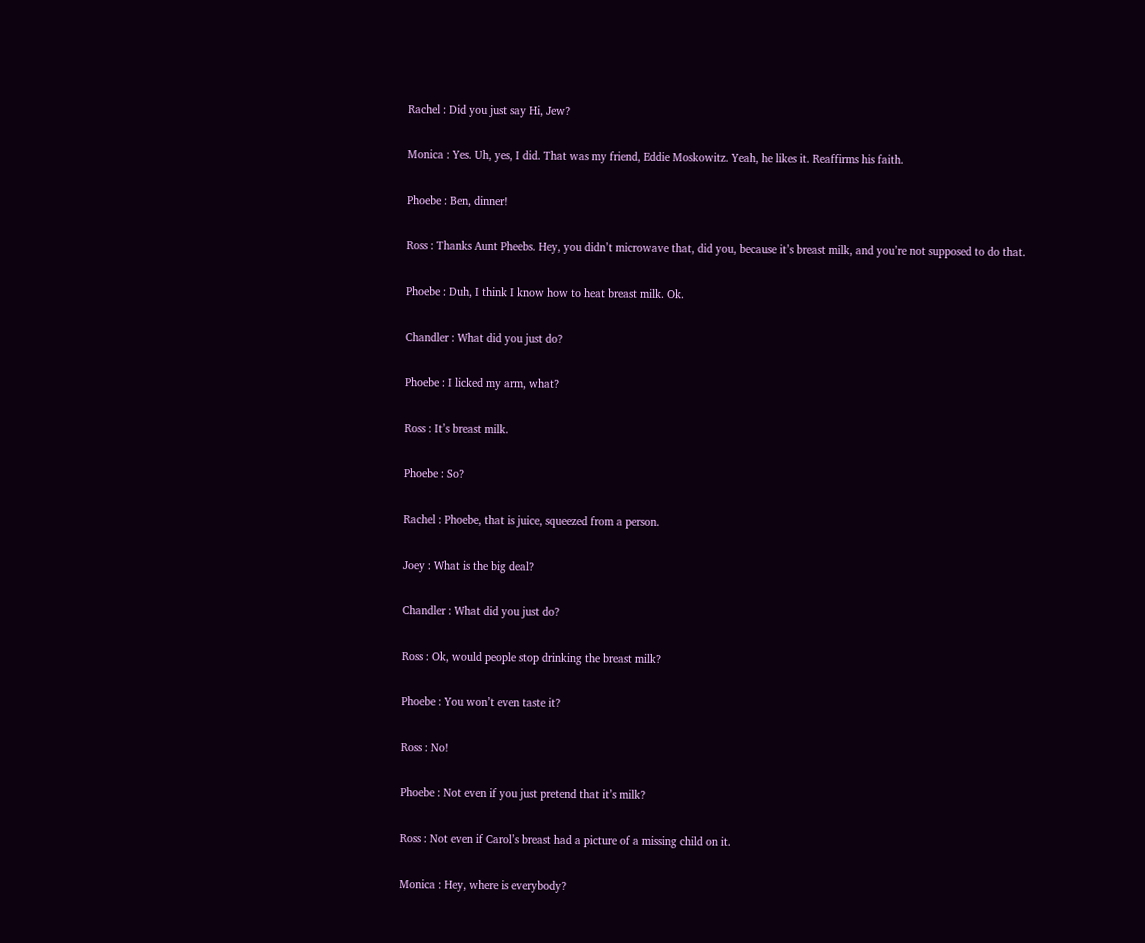Rachel : Did you just say Hi, Jew?

Monica : Yes. Uh, yes, I did. That was my friend, Eddie Moskowitz. Yeah, he likes it. Reaffirms his faith.

Phoebe : Ben, dinner!

Ross : Thanks Aunt Pheebs. Hey, you didn’t microwave that, did you, because it’s breast milk, and you’re not supposed to do that.

Phoebe : Duh, I think I know how to heat breast milk. Ok.

Chandler : What did you just do?

Phoebe : I licked my arm, what?

Ross : It’s breast milk.

Phoebe : So?

Rachel : Phoebe, that is juice, squeezed from a person.

Joey : What is the big deal?

Chandler : What did you just do?

Ross : Ok, would people stop drinking the breast milk?

Phoebe : You won’t even taste it?

Ross : No!

Phoebe : Not even if you just pretend that it’s milk?

Ross : Not even if Carol’s breast had a picture of a missing child on it.

Monica : Hey, where is everybody?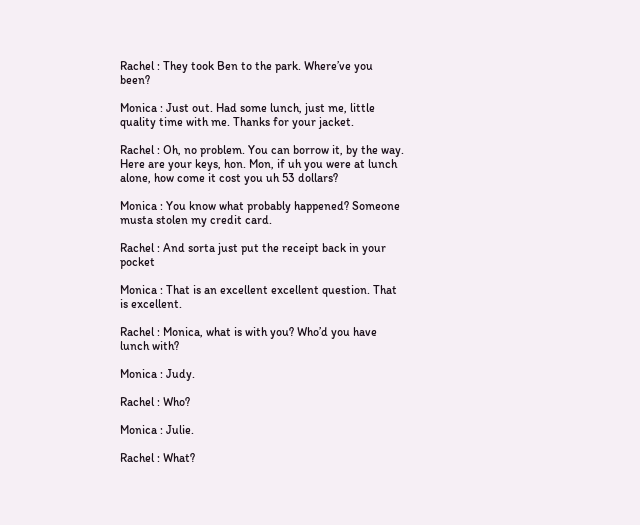Rachel : They took Ben to the park. Where’ve you been?

Monica : Just out. Had some lunch, just me, little quality time with me. Thanks for your jacket.

Rachel : Oh, no problem. You can borrow it, by the way. Here are your keys, hon. Mon, if uh you were at lunch alone, how come it cost you uh 53 dollars?

Monica : You know what probably happened? Someone musta stolen my credit card.

Rachel : And sorta just put the receipt back in your pocket

Monica : That is an excellent excellent question. That is excellent.

Rachel : Monica, what is with you? Who’d you have lunch with?

Monica : Judy.

Rachel : Who?

Monica : Julie.

Rachel : What?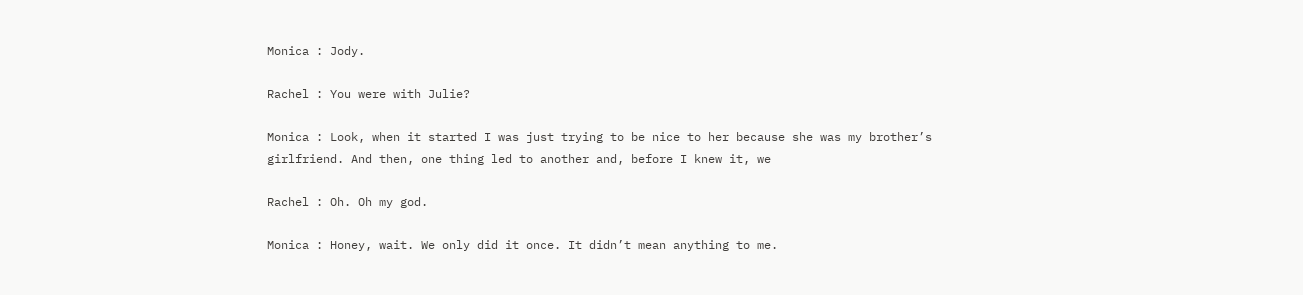Monica : Jody.

Rachel : You were with Julie?

Monica : Look, when it started I was just trying to be nice to her because she was my brother’s girlfriend. And then, one thing led to another and, before I knew it, we

Rachel : Oh. Oh my god.

Monica : Honey, wait. We only did it once. It didn’t mean anything to me.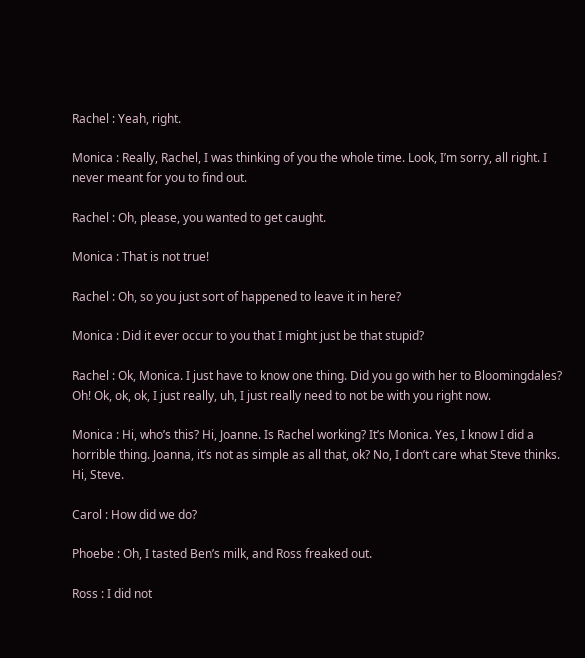Rachel : Yeah, right.

Monica : Really, Rachel, I was thinking of you the whole time. Look, I’m sorry, all right. I never meant for you to find out.

Rachel : Oh, please, you wanted to get caught.

Monica : That is not true!

Rachel : Oh, so you just sort of happened to leave it in here?

Monica : Did it ever occur to you that I might just be that stupid?

Rachel : Ok, Monica. I just have to know one thing. Did you go with her to Bloomingdales? Oh! Ok, ok, ok, I just really, uh, I just really need to not be with you right now.

Monica : Hi, who’s this? Hi, Joanne. Is Rachel working? It’s Monica. Yes, I know I did a horrible thing. Joanna, it’s not as simple as all that, ok? No, I don’t care what Steve thinks. Hi, Steve.

Carol : How did we do?

Phoebe : Oh, I tasted Ben’s milk, and Ross freaked out.

Ross : I did not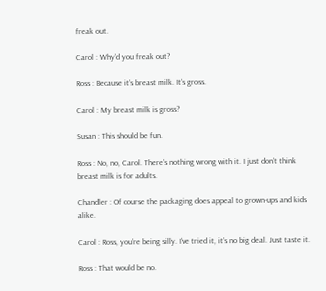freak out.

Carol : Why’d you freak out?

Ross : Because it’s breast milk. It’s gross.

Carol : My breast milk is gross?

Susan : This should be fun.

Ross : No, no, Carol. There’s nothing wrong with it. I just don’t think breast milk is for adults.

Chandler : Of course the packaging does appeal to grown-ups and kids alike.

Carol : Ross, you’re being silly. I’ve tried it, it’s no big deal. Just taste it.

Ross : That would be no.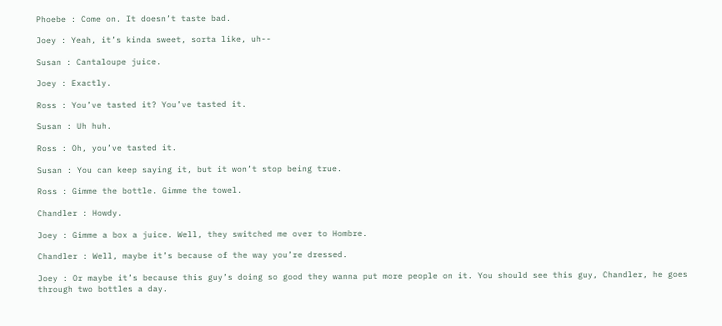Phoebe : Come on. It doesn’t taste bad.

Joey : Yeah, it’s kinda sweet, sorta like, uh--

Susan : Cantaloupe juice.

Joey : Exactly.

Ross : You’ve tasted it? You’ve tasted it.

Susan : Uh huh.

Ross : Oh, you’ve tasted it.

Susan : You can keep saying it, but it won’t stop being true.

Ross : Gimme the bottle. Gimme the towel.

Chandler : Howdy.

Joey : Gimme a box a juice. Well, they switched me over to Hombre.

Chandler : Well, maybe it’s because of the way you’re dressed.

Joey : Or maybe it’s because this guy’s doing so good they wanna put more people on it. You should see this guy, Chandler, he goes through two bottles a day.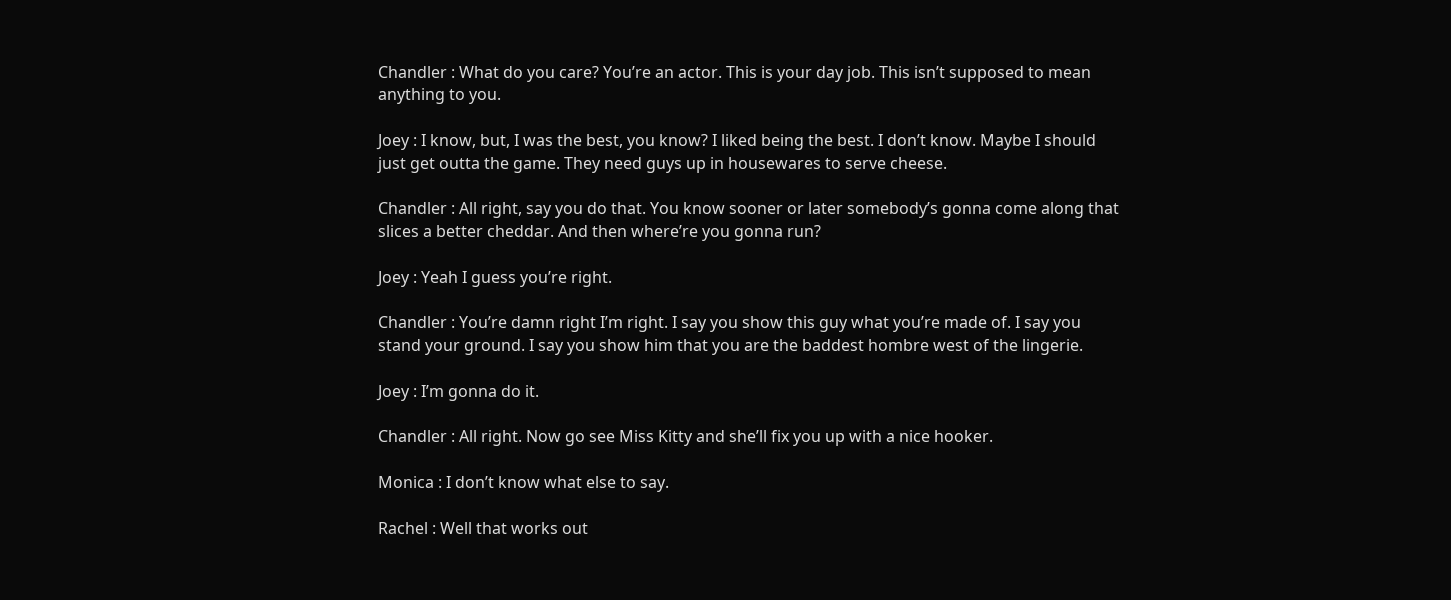Chandler : What do you care? You’re an actor. This is your day job. This isn’t supposed to mean anything to you.

Joey : I know, but, I was the best, you know? I liked being the best. I don’t know. Maybe I should just get outta the game. They need guys up in housewares to serve cheese.

Chandler : All right, say you do that. You know sooner or later somebody’s gonna come along that slices a better cheddar. And then where’re you gonna run?

Joey : Yeah I guess you’re right.

Chandler : You’re damn right I’m right. I say you show this guy what you’re made of. I say you stand your ground. I say you show him that you are the baddest hombre west of the lingerie.

Joey : I’m gonna do it.

Chandler : All right. Now go see Miss Kitty and she’ll fix you up with a nice hooker.

Monica : I don’t know what else to say.

Rachel : Well that works out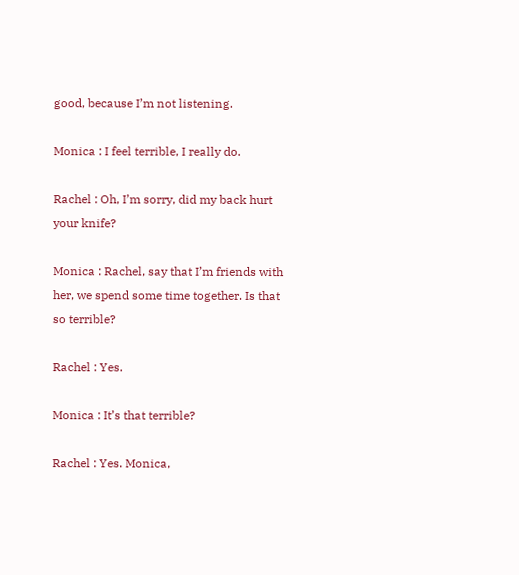good, because I’m not listening.

Monica : I feel terrible, I really do.

Rachel : Oh, I’m sorry, did my back hurt your knife?

Monica : Rachel, say that I’m friends with her, we spend some time together. Is that so terrible?

Rachel : Yes.

Monica : It’s that terrible?

Rachel : Yes. Monica,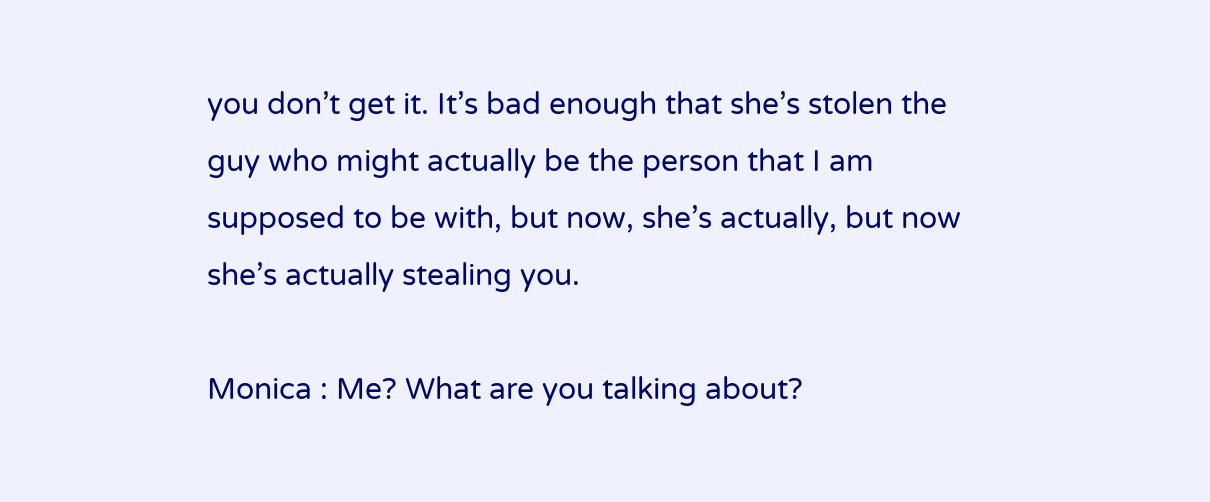you don’t get it. It’s bad enough that she’s stolen the guy who might actually be the person that I am supposed to be with, but now, she’s actually, but now she’s actually stealing you.

Monica : Me? What are you talking about?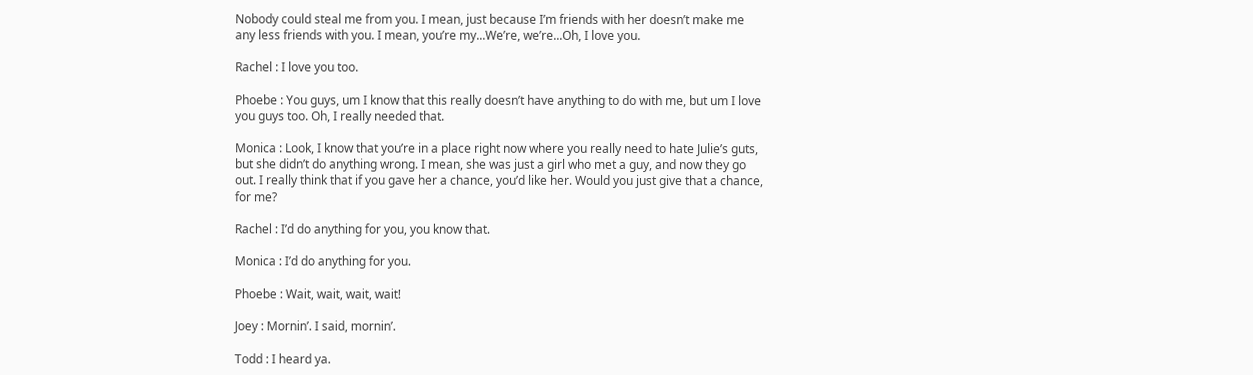Nobody could steal me from you. I mean, just because I’m friends with her doesn’t make me any less friends with you. I mean, you’re my...We’re, we’re...Oh, I love you.

Rachel : I love you too.

Phoebe : You guys, um I know that this really doesn’t have anything to do with me, but um I love you guys too. Oh, I really needed that.

Monica : Look, I know that you’re in a place right now where you really need to hate Julie’s guts, but she didn’t do anything wrong. I mean, she was just a girl who met a guy, and now they go out. I really think that if you gave her a chance, you’d like her. Would you just give that a chance, for me?

Rachel : I’d do anything for you, you know that.

Monica : I’d do anything for you.

Phoebe : Wait, wait, wait, wait!

Joey : Mornin’. I said, mornin’.

Todd : I heard ya.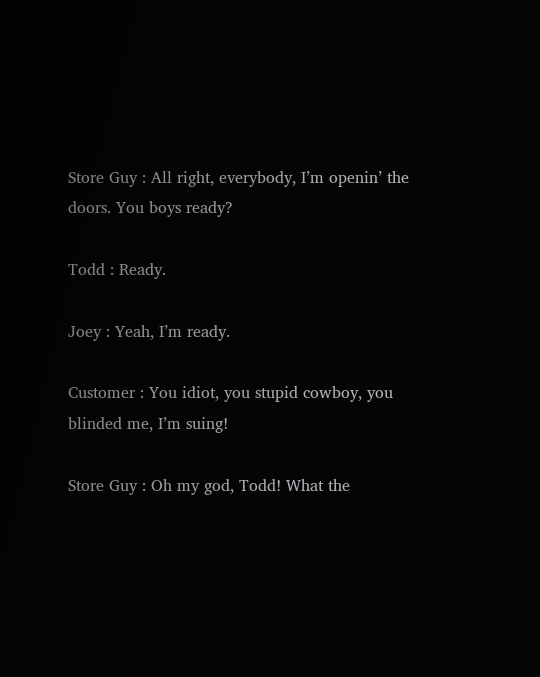Store Guy : All right, everybody, I’m openin’ the doors. You boys ready?

Todd : Ready.

Joey : Yeah, I’m ready.

Customer : You idiot, you stupid cowboy, you blinded me, I’m suing!

Store Guy : Oh my god, Todd! What the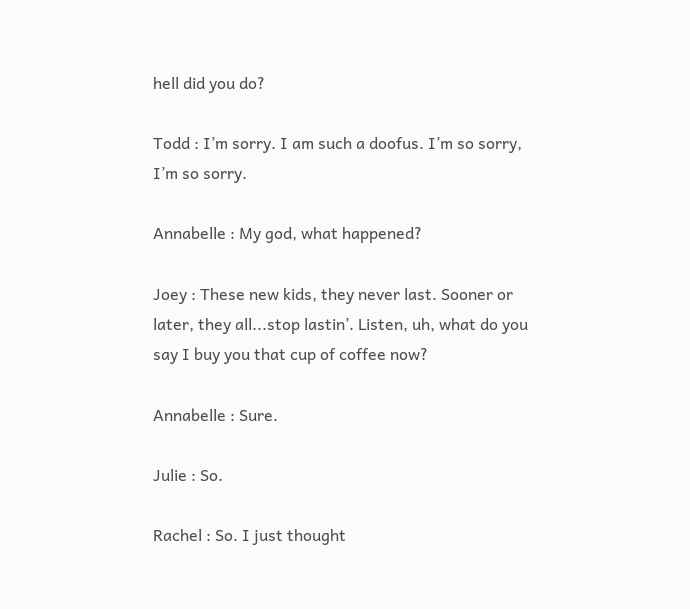hell did you do?

Todd : I’m sorry. I am such a doofus. I’m so sorry, I’m so sorry.

Annabelle : My god, what happened?

Joey : These new kids, they never last. Sooner or later, they all...stop lastin’. Listen, uh, what do you say I buy you that cup of coffee now?

Annabelle : Sure.

Julie : So.

Rachel : So. I just thought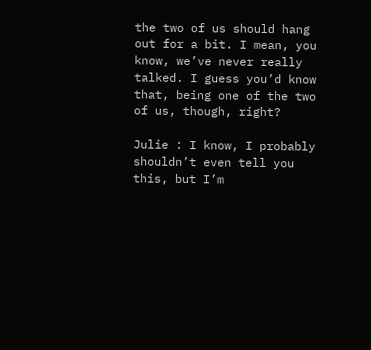the two of us should hang out for a bit. I mean, you know, we’ve never really talked. I guess you’d know that, being one of the two of us, though, right?

Julie : I know, I probably shouldn’t even tell you this, but I’m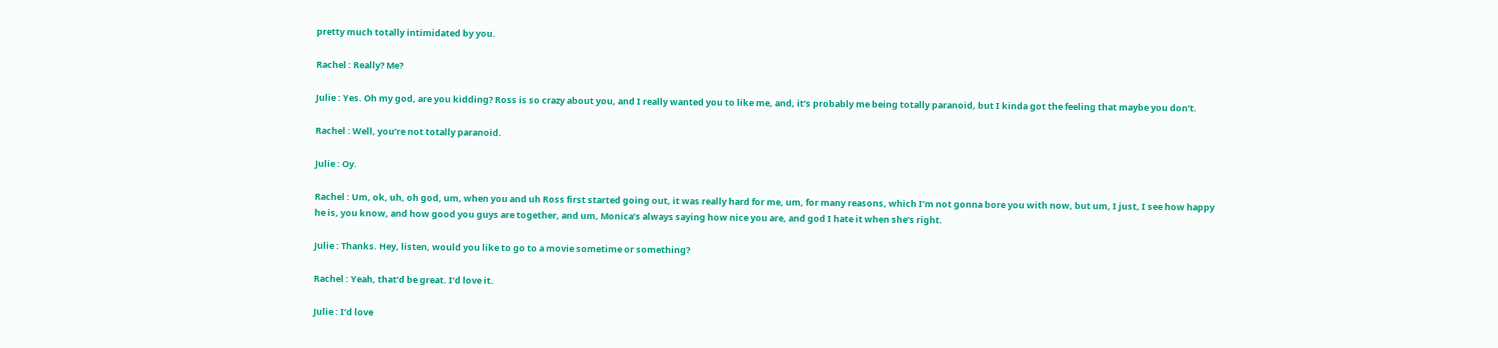pretty much totally intimidated by you.

Rachel : Really? Me?

Julie : Yes. Oh my god, are you kidding? Ross is so crazy about you, and I really wanted you to like me, and, it’s probably me being totally paranoid, but I kinda got the feeling that maybe you don’t.

Rachel : Well, you’re not totally paranoid.

Julie : Oy.

Rachel : Um, ok, uh, oh god, um, when you and uh Ross first started going out, it was really hard for me, um, for many reasons, which I’m not gonna bore you with now, but um, I just, I see how happy he is, you know, and how good you guys are together, and um, Monica’s always saying how nice you are, and god I hate it when she’s right.

Julie : Thanks. Hey, listen, would you like to go to a movie sometime or something?

Rachel : Yeah, that’d be great. I’d love it.

Julie : I’d love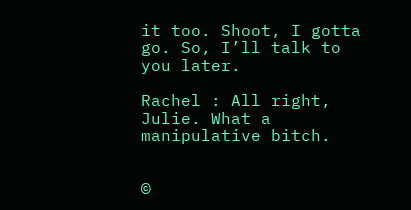it too. Shoot, I gotta go. So, I’ll talk to you later.

Rachel : All right, Julie. What a manipulative bitch.


©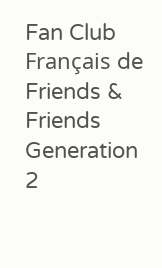Fan Club Français de Friends & Friends Generation 2